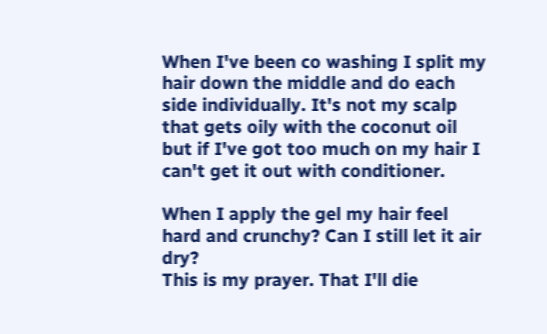When I've been co washing I split my hair down the middle and do each side individually. It's not my scalp that gets oily with the coconut oil but if I've got too much on my hair I can't get it out with conditioner.

When I apply the gel my hair feel hard and crunchy? Can I still let it air dry?
This is my prayer. That I'll die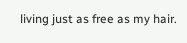living just as free as my hair.